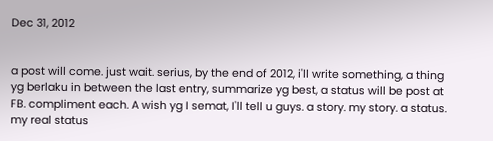Dec 31, 2012


a post will come. just wait. serius, by the end of 2012, i'll write something, a thing yg berlaku in between the last entry, summarize yg best, a status will be post at FB. compliment each. A wish yg I semat, I'll tell u guys. a story. my story. a status. my real status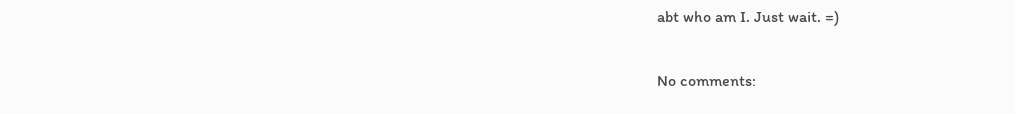abt who am I. Just wait. =)

No comments: